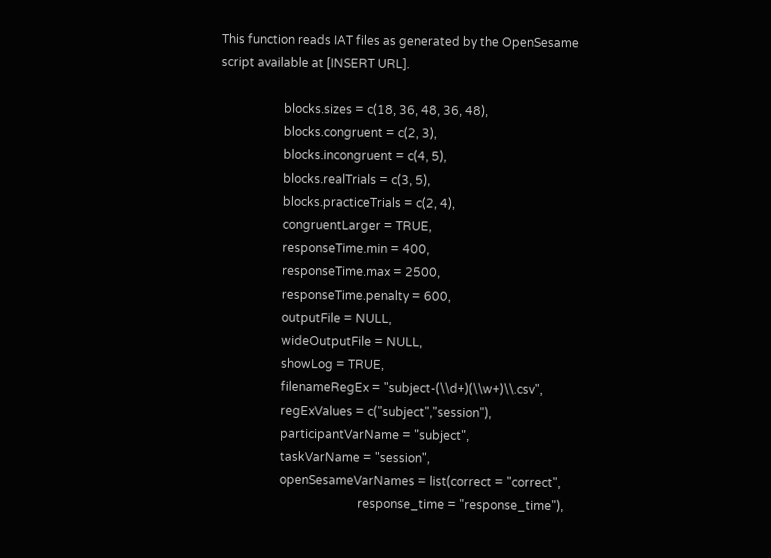This function reads IAT files as generated by the OpenSesame script available at [INSERT URL].

                     blocks.sizes = c(18, 36, 48, 36, 48),
                     blocks.congruent = c(2, 3),
                     blocks.incongruent = c(4, 5),
                     blocks.realTrials = c(3, 5),
                     blocks.practiceTrials = c(2, 4),
                     congruentLarger = TRUE,
                     responseTime.min = 400,
                     responseTime.max = 2500,
                     responseTime.penalty = 600,
                     outputFile = NULL,
                     wideOutputFile = NULL,
                     showLog = TRUE,
                     filenameRegEx = "subject-(\\d+)(\\w+)\\.csv",
                     regExValues = c("subject","session"),
                     participantVarName = "subject",
                     taskVarName = "session",
                     openSesameVarNames = list(correct = "correct",
                                               response_time = "response_time"),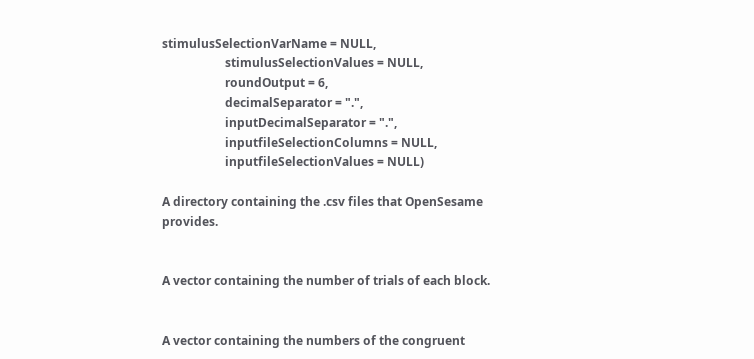stimulusSelectionVarName = NULL,
                     stimulusSelectionValues = NULL,
                     roundOutput = 6,
                     decimalSeparator = ".",
                     inputDecimalSeparator = ".",
                     inputfileSelectionColumns = NULL,
                     inputfileSelectionValues = NULL)

A directory containing the .csv files that OpenSesame provides.


A vector containing the number of trials of each block.


A vector containing the numbers of the congruent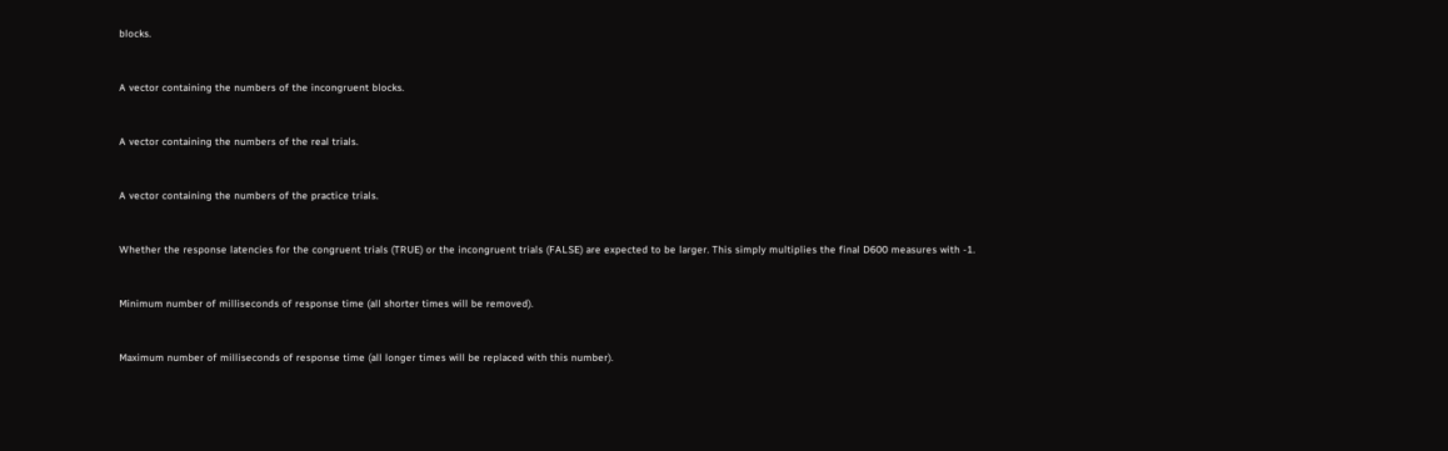blocks.


A vector containing the numbers of the incongruent blocks.


A vector containing the numbers of the real trials.


A vector containing the numbers of the practice trials.


Whether the response latencies for the congruent trials (TRUE) or the incongruent trials (FALSE) are expected to be larger. This simply multiplies the final D600 measures with -1.


Minimum number of milliseconds of response time (all shorter times will be removed).


Maximum number of milliseconds of response time (all longer times will be replaced with this number).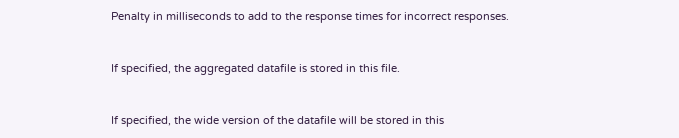Penalty in milliseconds to add to the response times for incorrect responses.


If specified, the aggregated datafile is stored in this file.


If specified, the wide version of the datafile will be stored in this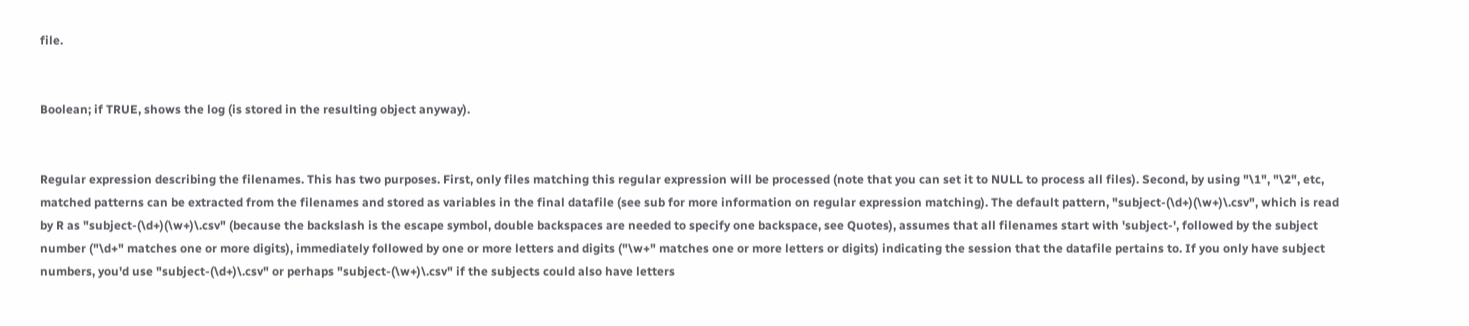file.


Boolean; if TRUE, shows the log (is stored in the resulting object anyway).


Regular expression describing the filenames. This has two purposes. First, only files matching this regular expression will be processed (note that you can set it to NULL to process all files). Second, by using "\1", "\2", etc, matched patterns can be extracted from the filenames and stored as variables in the final datafile (see sub for more information on regular expression matching). The default pattern, "subject-(\d+)(\w+)\.csv", which is read by R as "subject-(\d+)(\w+)\.csv" (because the backslash is the escape symbol, double backspaces are needed to specify one backspace, see Quotes), assumes that all filenames start with 'subject-', followed by the subject number ("\d+" matches one or more digits), immediately followed by one or more letters and digits ("\w+" matches one or more letters or digits) indicating the session that the datafile pertains to. If you only have subject numbers, you'd use "subject-(\d+)\.csv" or perhaps "subject-(\w+)\.csv" if the subjects could also have letters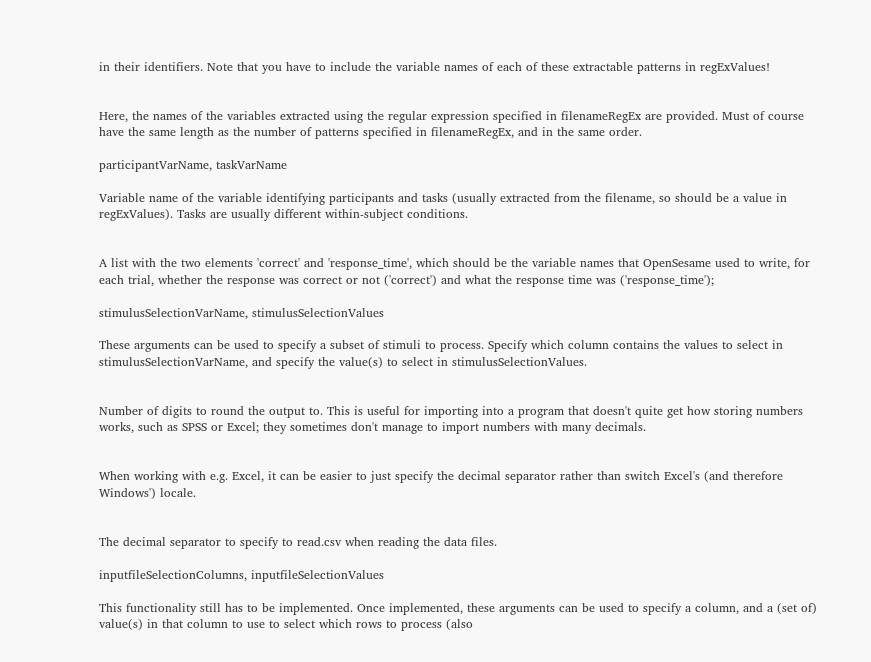in their identifiers. Note that you have to include the variable names of each of these extractable patterns in regExValues!


Here, the names of the variables extracted using the regular expression specified in filenameRegEx are provided. Must of course have the same length as the number of patterns specified in filenameRegEx, and in the same order.

participantVarName, taskVarName

Variable name of the variable identifying participants and tasks (usually extracted from the filename, so should be a value in regExValues). Tasks are usually different within-subject conditions.


A list with the two elements 'correct' and 'response_time', which should be the variable names that OpenSesame used to write, for each trial, whether the response was correct or not ('correct') and what the response time was ('response_time');

stimulusSelectionVarName, stimulusSelectionValues

These arguments can be used to specify a subset of stimuli to process. Specify which column contains the values to select in stimulusSelectionVarName, and specify the value(s) to select in stimulusSelectionValues.


Number of digits to round the output to. This is useful for importing into a program that doesn't quite get how storing numbers works, such as SPSS or Excel; they sometimes don't manage to import numbers with many decimals.


When working with e.g. Excel, it can be easier to just specify the decimal separator rather than switch Excel's (and therefore Windows') locale.


The decimal separator to specify to read.csv when reading the data files.

inputfileSelectionColumns, inputfileSelectionValues

This functionality still has to be implemented. Once implemented, these arguments can be used to specify a column, and a (set of) value(s) in that column to use to select which rows to process (also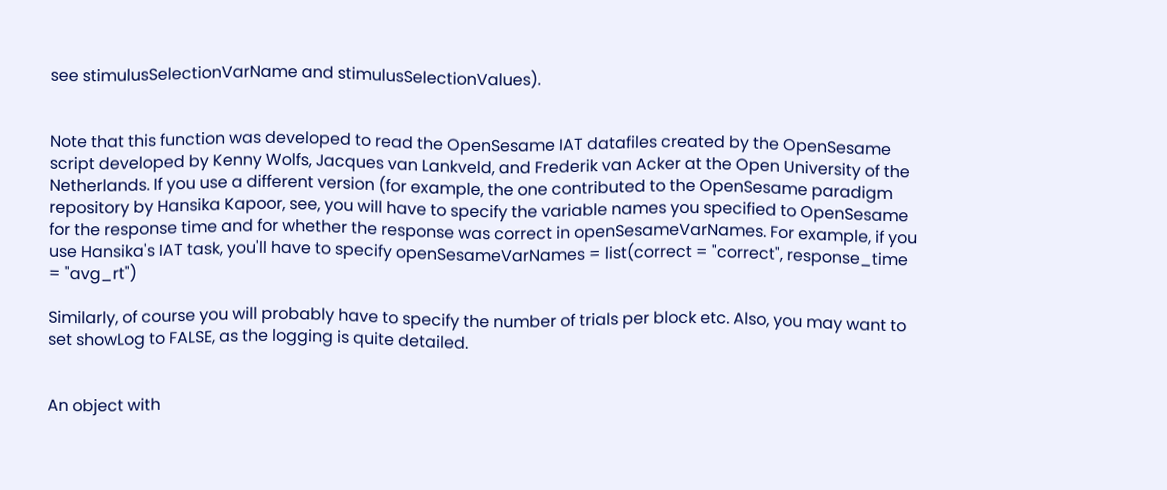see stimulusSelectionVarName and stimulusSelectionValues).


Note that this function was developed to read the OpenSesame IAT datafiles created by the OpenSesame script developed by Kenny Wolfs, Jacques van Lankveld, and Frederik van Acker at the Open University of the Netherlands. If you use a different version (for example, the one contributed to the OpenSesame paradigm repository by Hansika Kapoor, see, you will have to specify the variable names you specified to OpenSesame for the response time and for whether the response was correct in openSesameVarNames. For example, if you use Hansika's IAT task, you'll have to specify openSesameVarNames = list(correct = "correct", response_time = "avg_rt")

Similarly, of course you will probably have to specify the number of trials per block etc. Also, you may want to set showLog to FALSE, as the logging is quite detailed.


An object with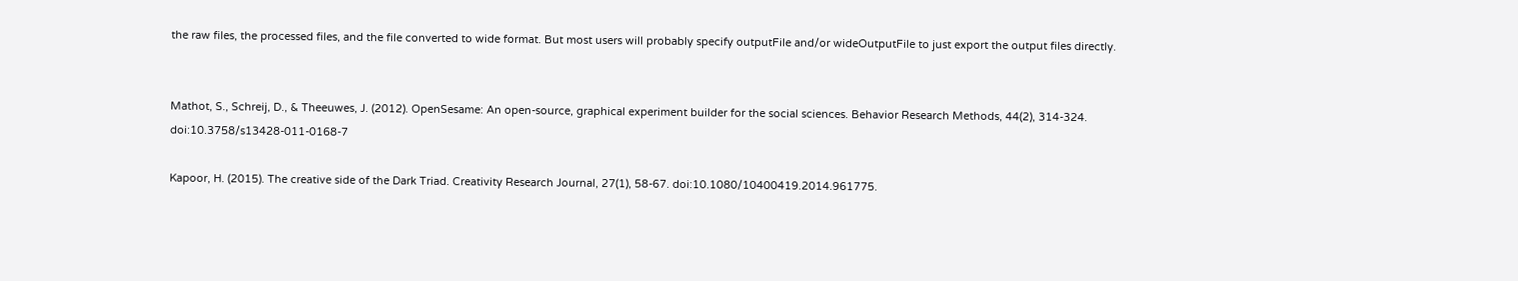the raw files, the processed files, and the file converted to wide format. But most users will probably specify outputFile and/or wideOutputFile to just export the output files directly.


Mathot, S., Schreij, D., & Theeuwes, J. (2012). OpenSesame: An open-source, graphical experiment builder for the social sciences. Behavior Research Methods, 44(2), 314-324. doi:10.3758/s13428-011-0168-7

Kapoor, H. (2015). The creative side of the Dark Triad. Creativity Research Journal, 27(1), 58-67. doi:10.1080/10400419.2014.961775.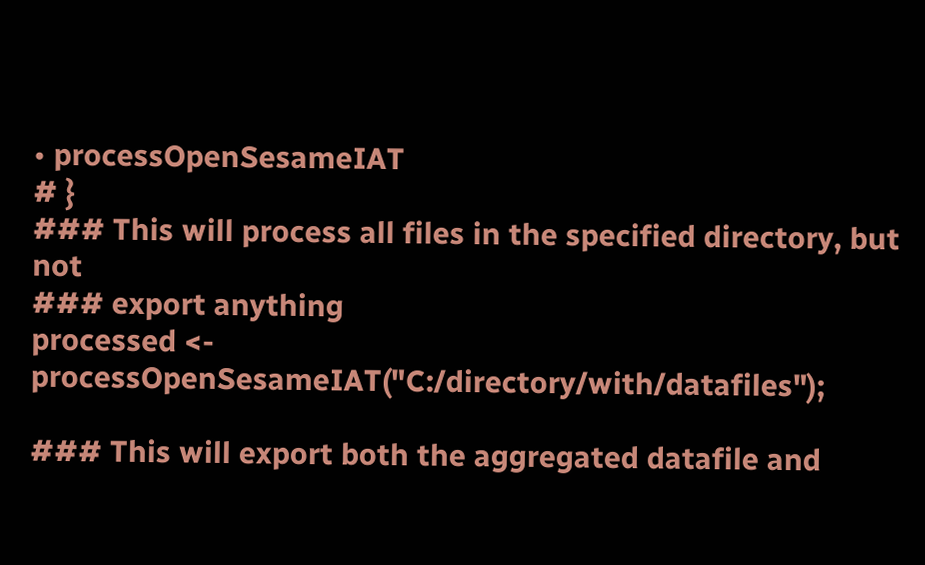• processOpenSesameIAT
# }
### This will process all files in the specified directory, but not
### export anything
processed <- processOpenSesameIAT("C:/directory/with/datafiles");

### This will export both the aggregated datafile and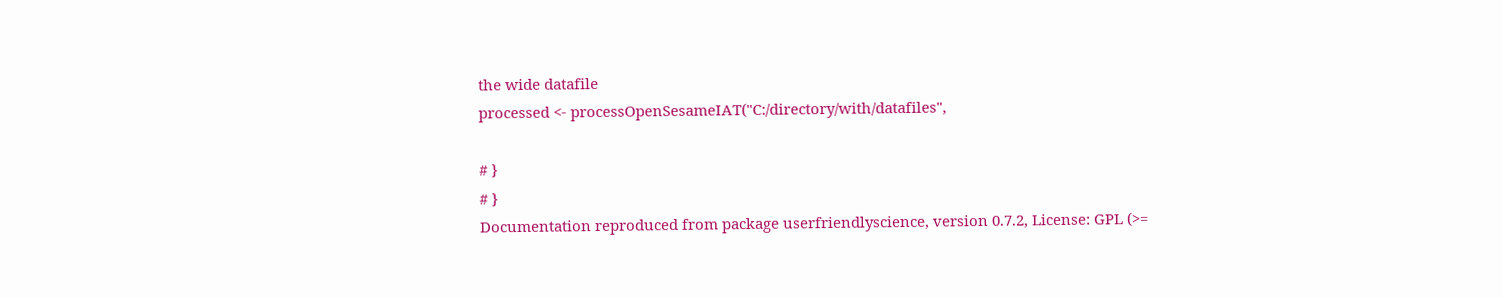the wide datafile
processed <- processOpenSesameIAT("C:/directory/with/datafiles",

# }
# }
Documentation reproduced from package userfriendlyscience, version 0.7.2, License: GPL (>=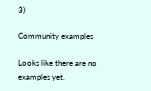3)

Community examples

Looks like there are no examples yet.